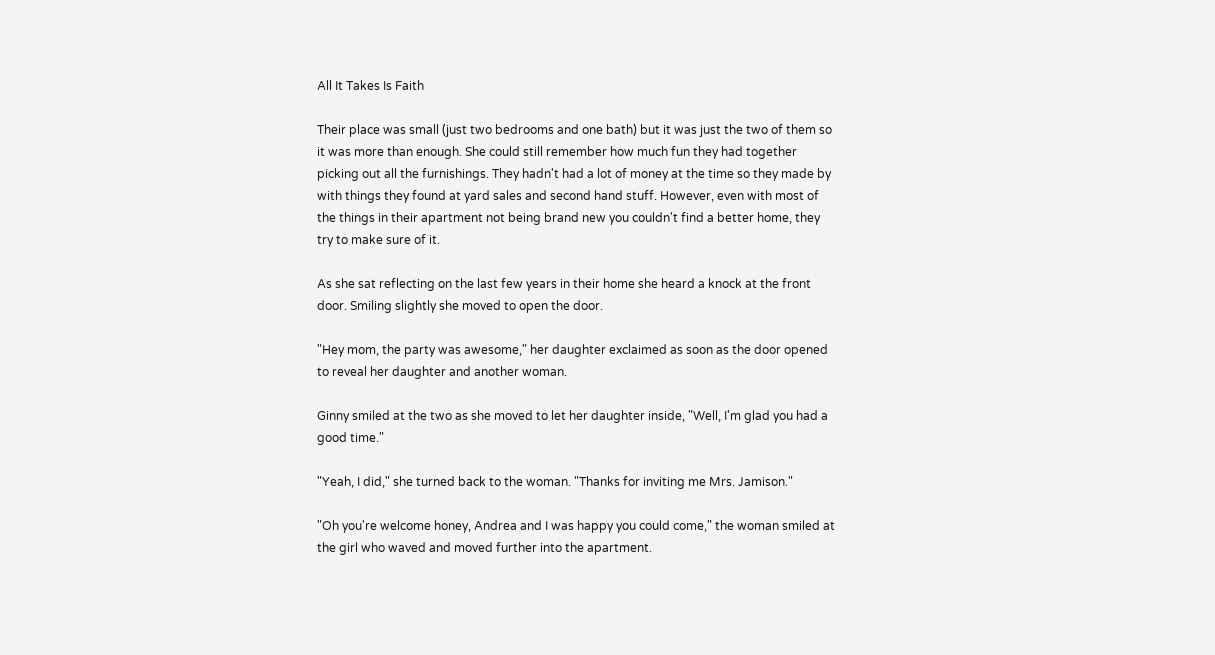All It Takes Is Faith

Their place was small (just two bedrooms and one bath) but it was just the two of them so it was more than enough. She could still remember how much fun they had together picking out all the furnishings. They hadn't had a lot of money at the time so they made by with things they found at yard sales and second hand stuff. However, even with most of the things in their apartment not being brand new you couldn't find a better home, they try to make sure of it.

As she sat reflecting on the last few years in their home she heard a knock at the front door. Smiling slightly she moved to open the door.

"Hey mom, the party was awesome," her daughter exclaimed as soon as the door opened to reveal her daughter and another woman.

Ginny smiled at the two as she moved to let her daughter inside, "Well, I'm glad you had a good time."

"Yeah, I did," she turned back to the woman. "Thanks for inviting me Mrs. Jamison."

"Oh you're welcome honey, Andrea and I was happy you could come," the woman smiled at the girl who waved and moved further into the apartment.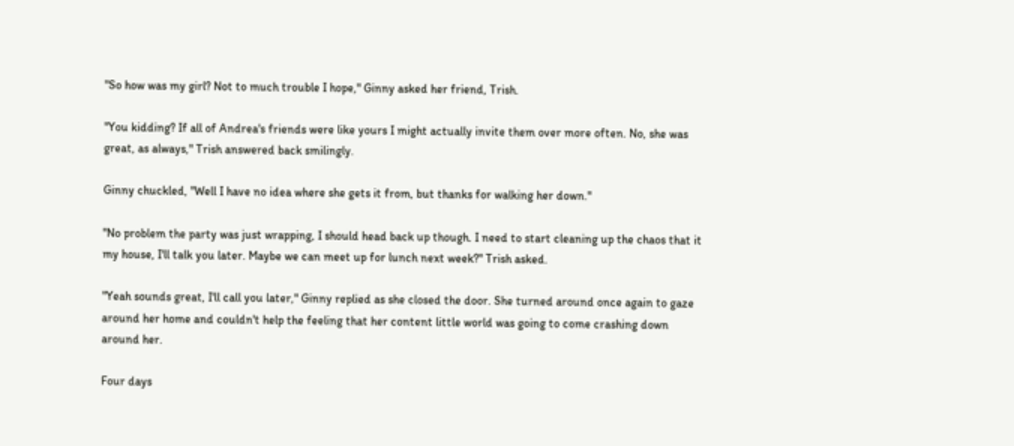"So how was my girl? Not to much trouble I hope," Ginny asked her friend, Trish.

"You kidding? If all of Andrea's friends were like yours I might actually invite them over more often. No, she was great, as always," Trish answered back smilingly.

Ginny chuckled, "Well I have no idea where she gets it from, but thanks for walking her down."

"No problem the party was just wrapping, I should head back up though. I need to start cleaning up the chaos that it my house, I'll talk you later. Maybe we can meet up for lunch next week?" Trish asked.

"Yeah sounds great, I'll call you later," Ginny replied as she closed the door. She turned around once again to gaze around her home and couldn't help the feeling that her content little world was going to come crashing down around her.

Four days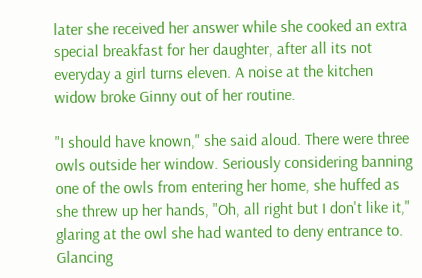later she received her answer while she cooked an extra special breakfast for her daughter, after all its not everyday a girl turns eleven. A noise at the kitchen widow broke Ginny out of her routine.

"I should have known," she said aloud. There were three owls outside her window. Seriously considering banning one of the owls from entering her home, she huffed as she threw up her hands, "Oh, all right but I don't like it," glaring at the owl she had wanted to deny entrance to. Glancing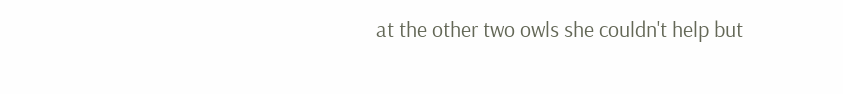at the other two owls she couldn't help but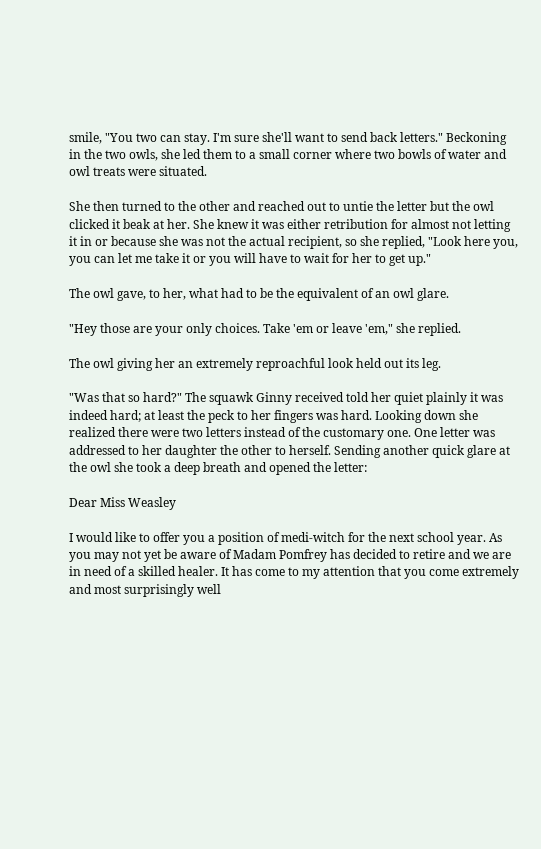smile, "You two can stay. I'm sure she'll want to send back letters." Beckoning in the two owls, she led them to a small corner where two bowls of water and owl treats were situated.

She then turned to the other and reached out to untie the letter but the owl clicked it beak at her. She knew it was either retribution for almost not letting it in or because she was not the actual recipient, so she replied, "Look here you, you can let me take it or you will have to wait for her to get up."

The owl gave, to her, what had to be the equivalent of an owl glare.

"Hey those are your only choices. Take 'em or leave 'em," she replied.

The owl giving her an extremely reproachful look held out its leg.

"Was that so hard?" The squawk Ginny received told her quiet plainly it was indeed hard; at least the peck to her fingers was hard. Looking down she realized there were two letters instead of the customary one. One letter was addressed to her daughter the other to herself. Sending another quick glare at the owl she took a deep breath and opened the letter:

Dear Miss Weasley

I would like to offer you a position of medi-witch for the next school year. As you may not yet be aware of Madam Pomfrey has decided to retire and we are in need of a skilled healer. It has come to my attention that you come extremely and most surprisingly well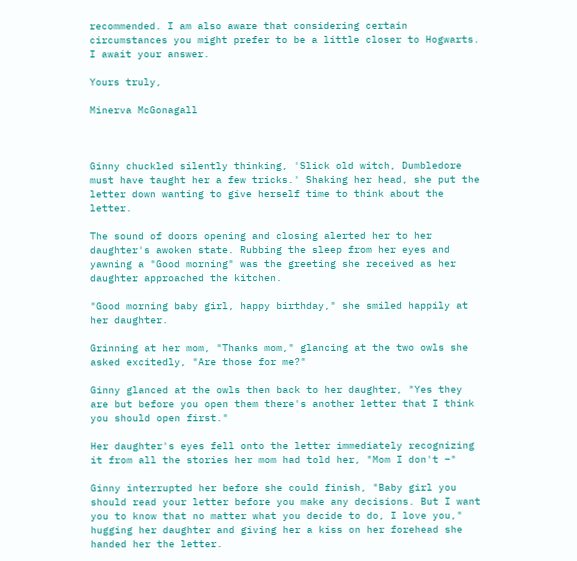recommended. I am also aware that considering certain circumstances you might prefer to be a little closer to Hogwarts. I await your answer.

Yours truly,

Minerva McGonagall



Ginny chuckled silently thinking, 'Slick old witch, Dumbledore must have taught her a few tricks.' Shaking her head, she put the letter down wanting to give herself time to think about the letter.

The sound of doors opening and closing alerted her to her daughter's awoken state. Rubbing the sleep from her eyes and yawning a "Good morning" was the greeting she received as her daughter approached the kitchen.

"Good morning baby girl, happy birthday," she smiled happily at her daughter.

Grinning at her mom, "Thanks mom," glancing at the two owls she asked excitedly, "Are those for me?"

Ginny glanced at the owls then back to her daughter, "Yes they are but before you open them there's another letter that I think you should open first."

Her daughter's eyes fell onto the letter immediately recognizing it from all the stories her mom had told her, "Mom I don't –"

Ginny interrupted her before she could finish, "Baby girl you should read your letter before you make any decisions. But I want you to know that no matter what you decide to do, I love you," hugging her daughter and giving her a kiss on her forehead she handed her the letter.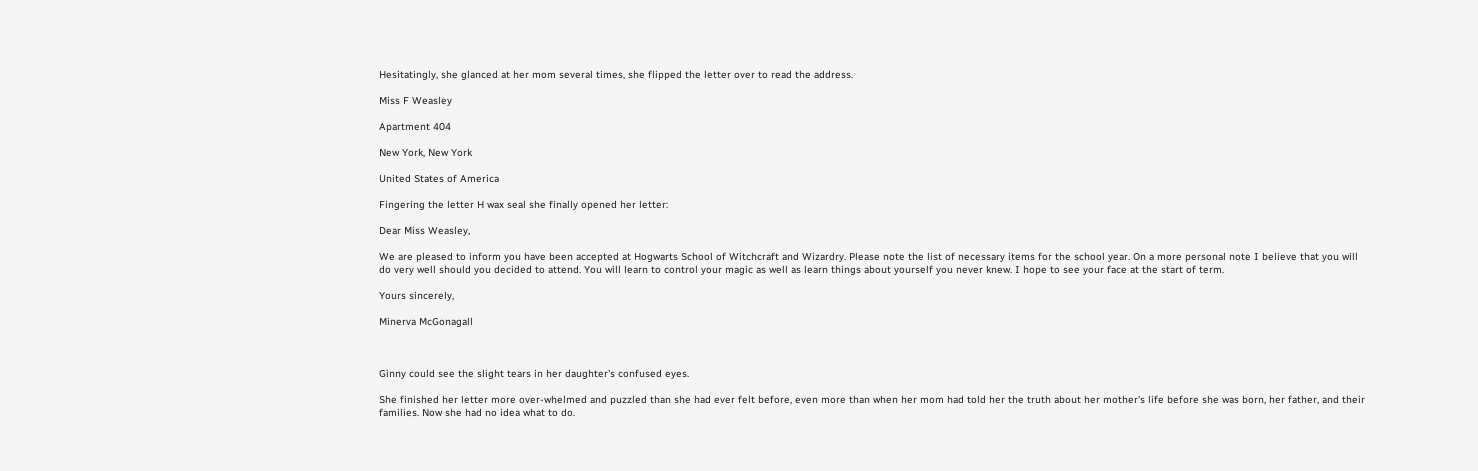Hesitatingly, she glanced at her mom several times, she flipped the letter over to read the address.

Miss F Weasley

Apartment 404

New York, New York

United States of America

Fingering the letter H wax seal she finally opened her letter:

Dear Miss Weasley,

We are pleased to inform you have been accepted at Hogwarts School of Witchcraft and Wizardry. Please note the list of necessary items for the school year. On a more personal note I believe that you will do very well should you decided to attend. You will learn to control your magic as well as learn things about yourself you never knew. I hope to see your face at the start of term.

Yours sincerely,

Minerva McGonagall



Ginny could see the slight tears in her daughter's confused eyes.

She finished her letter more over-whelmed and puzzled than she had ever felt before, even more than when her mom had told her the truth about her mother's life before she was born, her father, and their families. Now she had no idea what to do.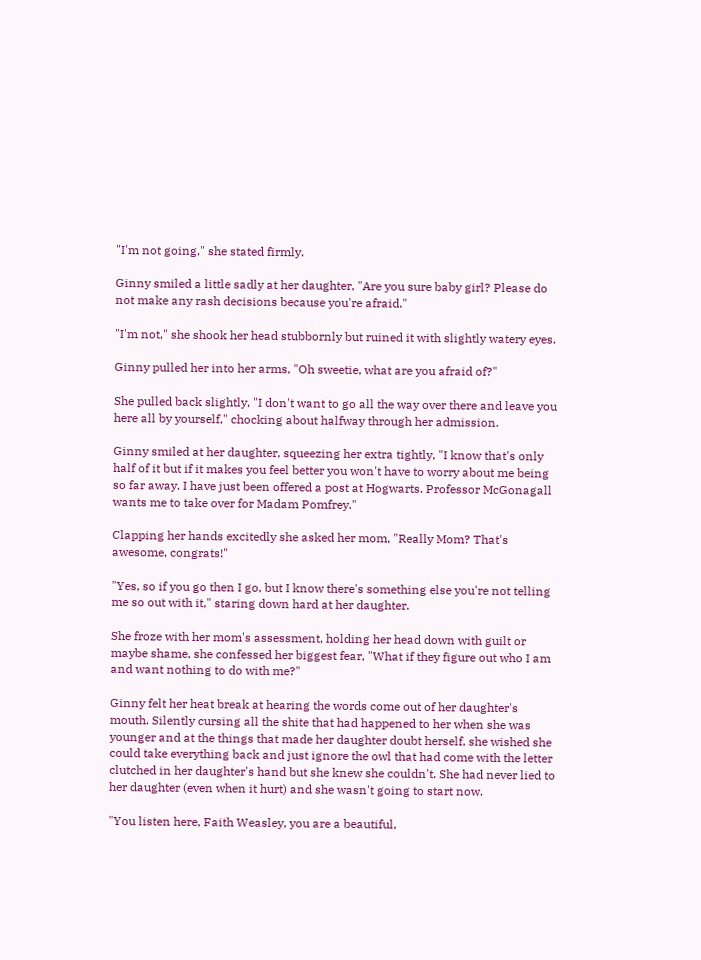"I'm not going," she stated firmly.

Ginny smiled a little sadly at her daughter, "Are you sure baby girl? Please do not make any rash decisions because you're afraid."

"I'm not," she shook her head stubbornly but ruined it with slightly watery eyes.

Ginny pulled her into her arms, "Oh sweetie, what are you afraid of?"

She pulled back slightly, "I don't want to go all the way over there and leave you here all by yourself," chocking about halfway through her admission.

Ginny smiled at her daughter, squeezing her extra tightly, "I know that's only half of it but if it makes you feel better you won't have to worry about me being so far away. I have just been offered a post at Hogwarts. Professor McGonagall wants me to take over for Madam Pomfrey."

Clapping her hands excitedly she asked her mom, "Really Mom? That's awesome, congrats!"

"Yes, so if you go then I go, but I know there's something else you're not telling me so out with it," staring down hard at her daughter.

She froze with her mom's assessment, holding her head down with guilt or maybe shame, she confessed her biggest fear, "What if they figure out who I am and want nothing to do with me?"

Ginny felt her heat break at hearing the words come out of her daughter's mouth. Silently cursing all the shite that had happened to her when she was younger and at the things that made her daughter doubt herself, she wished she could take everything back and just ignore the owl that had come with the letter clutched in her daughter's hand but she knew she couldn't. She had never lied to her daughter (even when it hurt) and she wasn't going to start now.

"You listen here, Faith Weasley, you are a beautiful,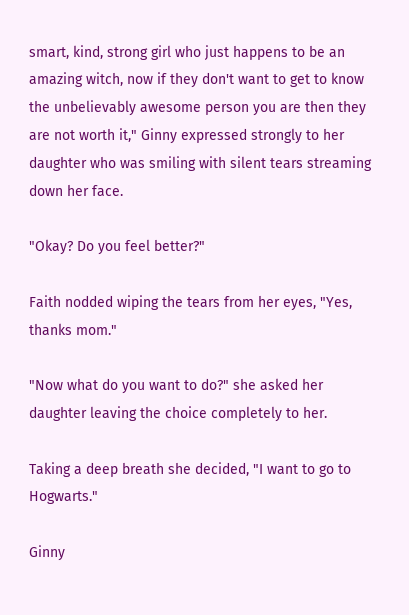smart, kind, strong girl who just happens to be an amazing witch, now if they don't want to get to know the unbelievably awesome person you are then they are not worth it," Ginny expressed strongly to her daughter who was smiling with silent tears streaming down her face.

"Okay? Do you feel better?"

Faith nodded wiping the tears from her eyes, "Yes, thanks mom."

"Now what do you want to do?" she asked her daughter leaving the choice completely to her.

Taking a deep breath she decided, "I want to go to Hogwarts."

Ginny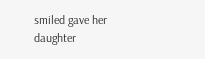smiled gave her daughter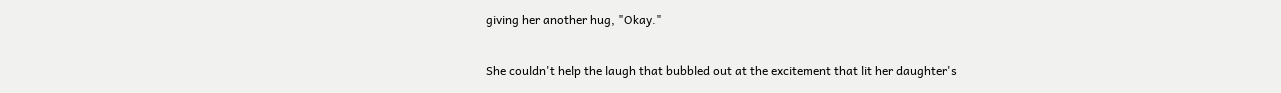giving her another hug, "Okay."

She couldn't help the laugh that bubbled out at the excitement that lit her daughter's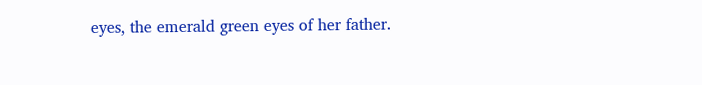eyes, the emerald green eyes of her father.